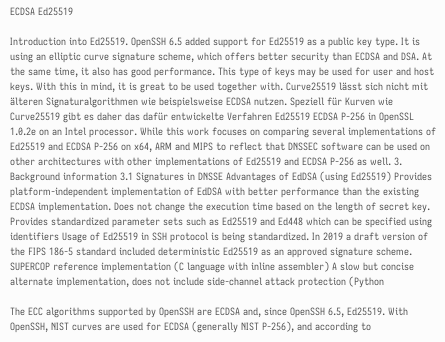ECDSA Ed25519

Introduction into Ed25519. OpenSSH 6.5 added support for Ed25519 as a public key type. It is using an elliptic curve signature scheme, which offers better security than ECDSA and DSA. At the same time, it also has good performance. This type of keys may be used for user and host keys. With this in mind, it is great to be used together with. Curve25519 lässt sich nicht mit älteren Signaturalgorithmen wie beispielsweise ECDSA nutzen. Speziell für Kurven wie Curve25519 gibt es daher das dafür entwickelte Verfahren Ed25519 ECDSA P-256 in OpenSSL 1.0.2e on an Intel processor. While this work focuses on comparing several implementations of Ed25519 and ECDSA P-256 on x64, ARM and MIPS to reflect that DNSSEC software can be used on other architectures with other implementations of Ed25519 and ECDSA P-256 as well. 3. Background information 3.1 Signatures in DNSSE Advantages of EdDSA (using Ed25519) Provides platform-independent implementation of EdDSA with better performance than the existing ECDSA implementation. Does not change the execution time based on the length of secret key. Provides standardized parameter sets such as Ed25519 and Ed448 which can be specified using identifiers Usage of Ed25519 in SSH protocol is being standardized. In 2019 a draft version of the FIPS 186-5 standard included deterministic Ed25519 as an approved signature scheme. SUPERCOP reference implementation (C language with inline assembler) A slow but concise alternate implementation, does not include side-channel attack protection (Python

The ECC algorithms supported by OpenSSH are ECDSA and, since OpenSSH 6.5, Ed25519. With OpenSSH, NIST curves are used for ECDSA (generally NIST P-256), and according to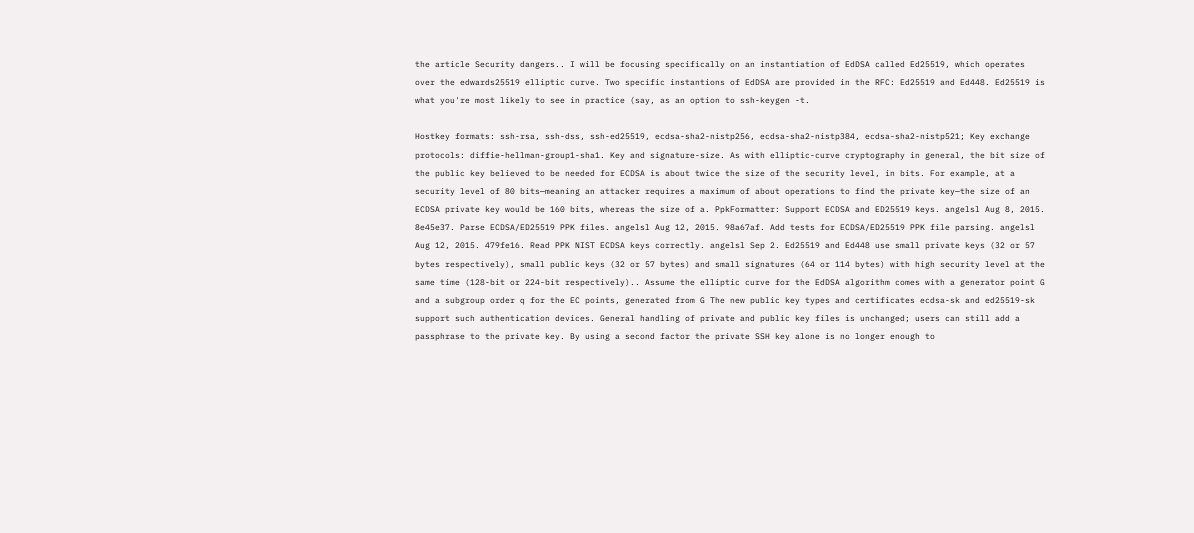the article Security dangers.. I will be focusing specifically on an instantiation of EdDSA called Ed25519, which operates over the edwards25519 elliptic curve. Two specific instantions of EdDSA are provided in the RFC: Ed25519 and Ed448. Ed25519 is what you're most likely to see in practice (say, as an option to ssh-keygen -t.

Hostkey formats: ssh-rsa, ssh-dss, ssh-ed25519, ecdsa-sha2-nistp256, ecdsa-sha2-nistp384, ecdsa-sha2-nistp521; Key exchange protocols: diffie-hellman-group1-sha1. Key and signature-size. As with elliptic-curve cryptography in general, the bit size of the public key believed to be needed for ECDSA is about twice the size of the security level, in bits. For example, at a security level of 80 bits—meaning an attacker requires a maximum of about operations to find the private key—the size of an ECDSA private key would be 160 bits, whereas the size of a. PpkFormatter: Support ECDSA and ED25519 keys. angelsl Aug 8, 2015. 8e45e37. Parse ECDSA/ED25519 PPK files. angelsl Aug 12, 2015. 98a67af. Add tests for ECDSA/ED25519 PPK file parsing. angelsl Aug 12, 2015. 479fe16. Read PPK NIST ECDSA keys correctly. angelsl Sep 2. Ed25519 and Ed448 use small private keys (32 or 57 bytes respectively), small public keys (32 or 57 bytes) and small signatures (64 or 114 bytes) with high security level at the same time (128-bit or 224-bit respectively).. Assume the elliptic curve for the EdDSA algorithm comes with a generator point G and a subgroup order q for the EC points, generated from G The new public key types and certificates ecdsa-sk and ed25519-sk support such authentication devices. General handling of private and public key files is unchanged; users can still add a passphrase to the private key. By using a second factor the private SSH key alone is no longer enough to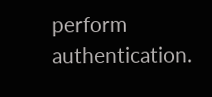perform authentication.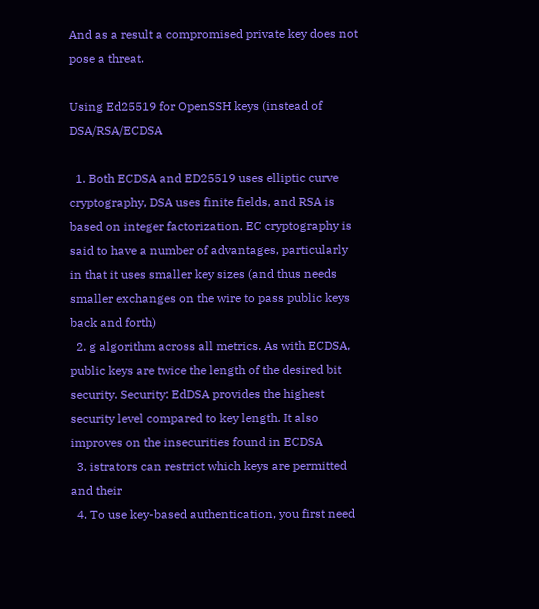And as a result a compromised private key does not pose a threat.

Using Ed25519 for OpenSSH keys (instead of DSA/RSA/ECDSA

  1. Both ECDSA and ED25519 uses elliptic curve cryptography, DSA uses finite fields, and RSA is based on integer factorization. EC cryptography is said to have a number of advantages, particularly in that it uses smaller key sizes (and thus needs smaller exchanges on the wire to pass public keys back and forth)
  2. g algorithm across all metrics. As with ECDSA, public keys are twice the length of the desired bit security. Security: EdDSA provides the highest security level compared to key length. It also improves on the insecurities found in ECDSA
  3. istrators can restrict which keys are permitted and their
  4. To use key-based authentication, you first need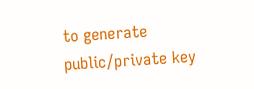to generate public/private key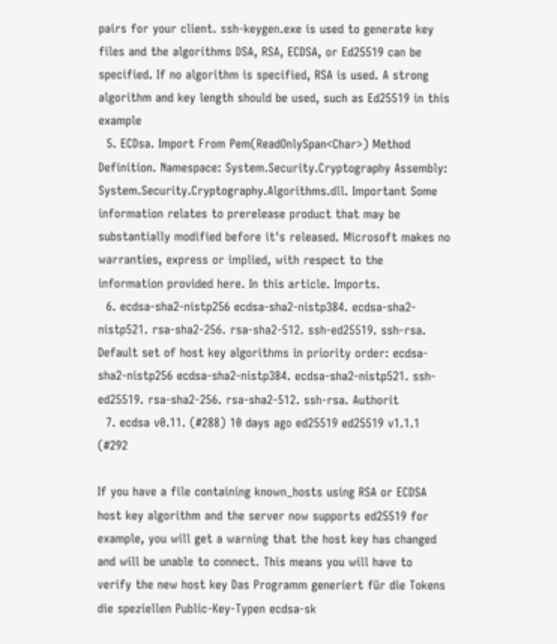pairs for your client. ssh-keygen.exe is used to generate key files and the algorithms DSA, RSA, ECDSA, or Ed25519 can be specified. If no algorithm is specified, RSA is used. A strong algorithm and key length should be used, such as Ed25519 in this example
  5. ECDsa. Import From Pem(ReadOnlySpan<Char>) Method Definition. Namespace: System.Security.Cryptography Assembly: System.Security.Cryptography.Algorithms.dll. Important Some information relates to prerelease product that may be substantially modified before it's released. Microsoft makes no warranties, express or implied, with respect to the information provided here. In this article. Imports.
  6. ecdsa-sha2-nistp256 ecdsa-sha2-nistp384. ecdsa-sha2-nistp521. rsa-sha2-256. rsa-sha2-512. ssh-ed25519. ssh-rsa. Default set of host key algorithms in priority order: ecdsa-sha2-nistp256 ecdsa-sha2-nistp384. ecdsa-sha2-nistp521. ssh-ed25519. rsa-sha2-256. rsa-sha2-512. ssh-rsa. Authorit
  7. ecdsa v0.11. (#288) 10 days ago ed25519 ed25519 v1.1.1 (#292

If you have a file containing known_hosts using RSA or ECDSA host key algorithm and the server now supports ed25519 for example, you will get a warning that the host key has changed and will be unable to connect. This means you will have to verify the new host key Das Programm generiert für die Tokens die speziellen Public-Key-Typen ecdsa-sk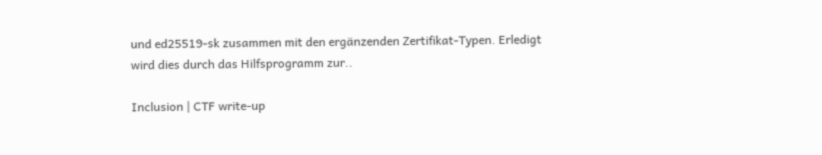und ed25519-sk zusammen mit den ergänzenden Zertifikat-Typen. Erledigt wird dies durch das Hilfsprogramm zur..

Inclusion | CTF write-up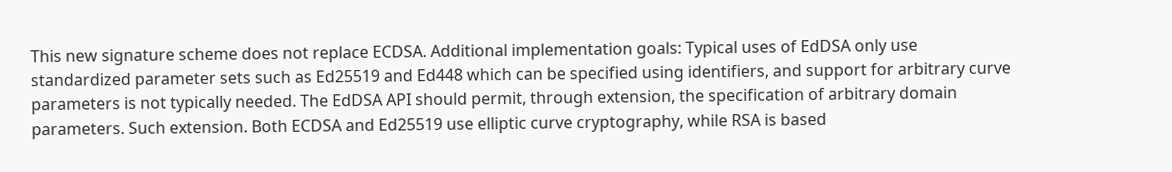This new signature scheme does not replace ECDSA. Additional implementation goals: Typical uses of EdDSA only use standardized parameter sets such as Ed25519 and Ed448 which can be specified using identifiers, and support for arbitrary curve parameters is not typically needed. The EdDSA API should permit, through extension, the specification of arbitrary domain parameters. Such extension. Both ECDSA and Ed25519 use elliptic curve cryptography, while RSA is based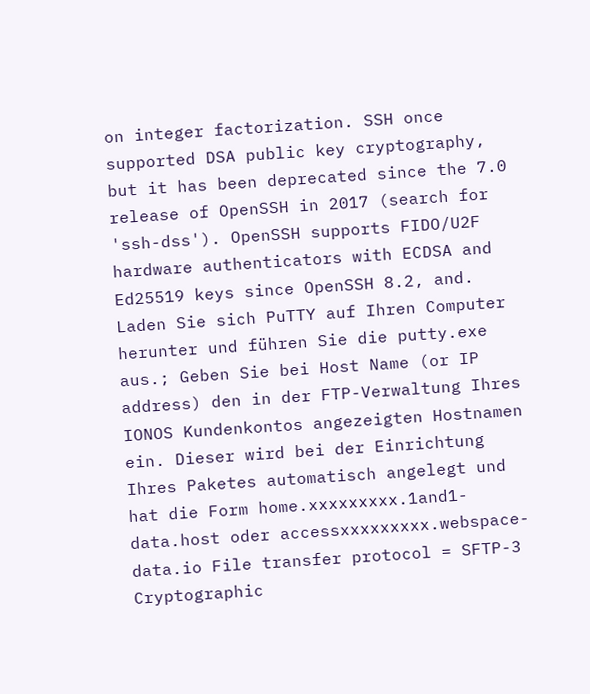on integer factorization. SSH once supported DSA public key cryptography, but it has been deprecated since the 7.0 release of OpenSSH in 2017 (search for 'ssh-dss'). OpenSSH supports FIDO/U2F hardware authenticators with ECDSA and Ed25519 keys since OpenSSH 8.2, and. Laden Sie sich PuTTY auf Ihren Computer herunter und führen Sie die putty.exe aus.; Geben Sie bei Host Name (or IP address) den in der FTP-Verwaltung Ihres IONOS Kundenkontos angezeigten Hostnamen ein. Dieser wird bei der Einrichtung Ihres Paketes automatisch angelegt und hat die Form home.xxxxxxxxx.1and1-data.host oder accessxxxxxxxxx.webspace-data.io File transfer protocol = SFTP-3 Cryptographic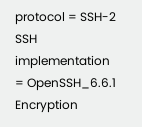protocol = SSH-2 SSH implementation = OpenSSH_6.6.1 Encryption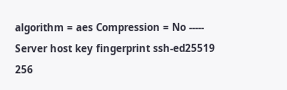algorithm = aes Compression = No ----- Server host key fingerprint ssh-ed25519 256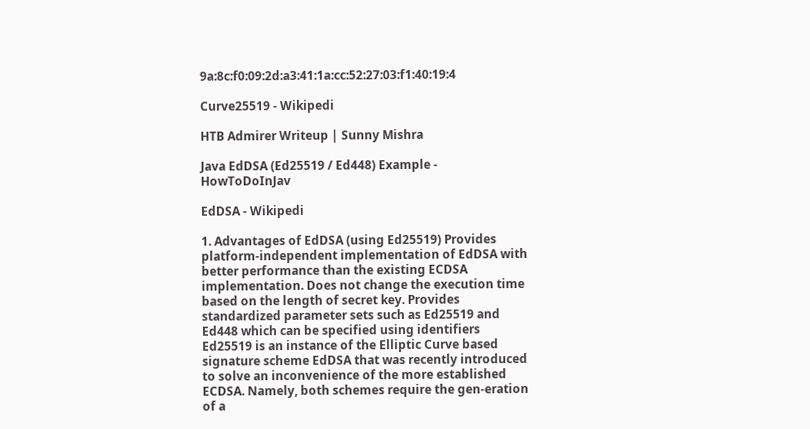9a:8c:f0:09:2d:a3:41:1a:cc:52:27:03:f1:40:19:4

Curve25519 - Wikipedi

HTB Admirer Writeup | Sunny Mishra

Java EdDSA (Ed25519 / Ed448) Example - HowToDoInJav

EdDSA - Wikipedi

1. Advantages of EdDSA (using Ed25519) Provides platform-independent implementation of EdDSA with better performance than the existing ECDSA implementation. Does not change the execution time based on the length of secret key. Provides standardized parameter sets such as Ed25519 and Ed448 which can be specified using identifiers Ed25519 is an instance of the Elliptic Curve based signature scheme EdDSA that was recently introduced to solve an inconvenience of the more established ECDSA. Namely, both schemes require the gen-eration of a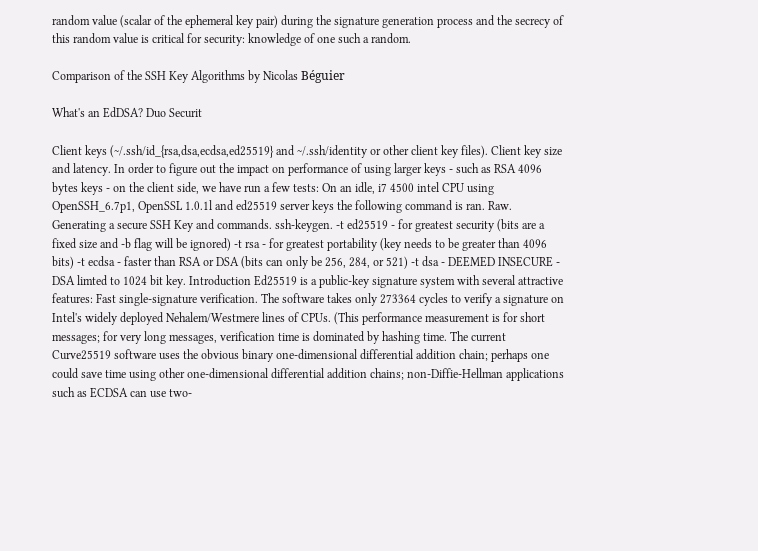random value (scalar of the ephemeral key pair) during the signature generation process and the secrecy of this random value is critical for security: knowledge of one such a random.

Comparison of the SSH Key Algorithms by Nicolas Béguier

What's an EdDSA? Duo Securit

Client keys (~/.ssh/id_{rsa,dsa,ecdsa,ed25519} and ~/.ssh/identity or other client key files). Client key size and latency. In order to figure out the impact on performance of using larger keys - such as RSA 4096 bytes keys - on the client side, we have run a few tests: On an idle, i7 4500 intel CPU using OpenSSH_6.7p1, OpenSSL 1.0.1l and ed25519 server keys the following command is ran. Raw. Generating a secure SSH Key and commands. ssh-keygen. -t ed25519 - for greatest security (bits are a fixed size and -b flag will be ignored) -t rsa - for greatest portability (key needs to be greater than 4096 bits) -t ecdsa - faster than RSA or DSA (bits can only be 256, 284, or 521) -t dsa - DEEMED INSECURE - DSA limted to 1024 bit key. Introduction Ed25519 is a public-key signature system with several attractive features: Fast single-signature verification. The software takes only 273364 cycles to verify a signature on Intel's widely deployed Nehalem/Westmere lines of CPUs. (This performance measurement is for short messages; for very long messages, verification time is dominated by hashing time. The current Curve25519 software uses the obvious binary one-dimensional differential addition chain; perhaps one could save time using other one-dimensional differential addition chains; non-Diffie-Hellman applications such as ECDSA can use two-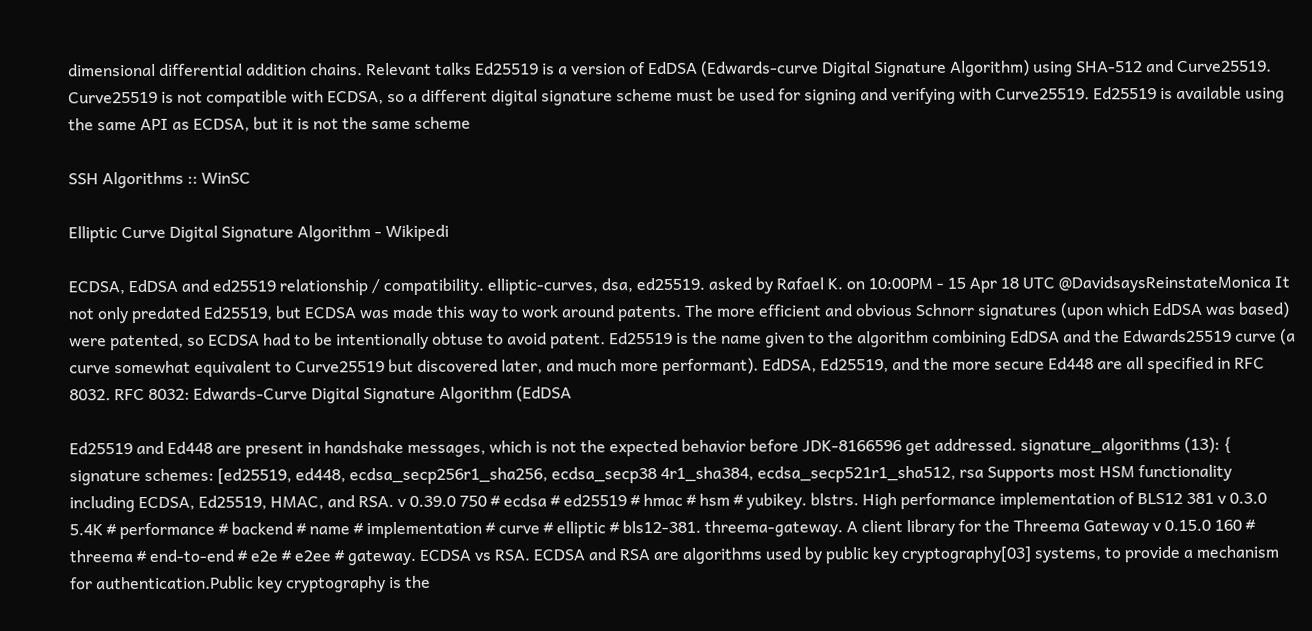dimensional differential addition chains. Relevant talks Ed25519 is a version of EdDSA (Edwards-curve Digital Signature Algorithm) using SHA-512 and Curve25519. Curve25519 is not compatible with ECDSA, so a different digital signature scheme must be used for signing and verifying with Curve25519. Ed25519 is available using the same API as ECDSA, but it is not the same scheme

SSH Algorithms :: WinSC

Elliptic Curve Digital Signature Algorithm - Wikipedi

ECDSA, EdDSA and ed25519 relationship / compatibility. elliptic-curves, dsa, ed25519. asked by Rafael K. on 10:00PM - 15 Apr 18 UTC @DavidsaysReinstateMonica It not only predated Ed25519, but ECDSA was made this way to work around patents. The more efficient and obvious Schnorr signatures (upon which EdDSA was based) were patented, so ECDSA had to be intentionally obtuse to avoid patent. Ed25519 is the name given to the algorithm combining EdDSA and the Edwards25519 curve (a curve somewhat equivalent to Curve25519 but discovered later, and much more performant). EdDSA, Ed25519, and the more secure Ed448 are all specified in RFC 8032. RFC 8032: Edwards-Curve Digital Signature Algorithm (EdDSA

Ed25519 and Ed448 are present in handshake messages, which is not the expected behavior before JDK-8166596 get addressed. signature_algorithms (13): { signature schemes: [ed25519, ed448, ecdsa_secp256r1_sha256, ecdsa_secp38 4r1_sha384, ecdsa_secp521r1_sha512, rsa Supports most HSM functionality including ECDSA, Ed25519, HMAC, and RSA. v 0.39.0 750 # ecdsa # ed25519 # hmac # hsm # yubikey. blstrs. High performance implementation of BLS12 381 v 0.3.0 5.4K # performance # backend # name # implementation # curve # elliptic # bls12-381. threema-gateway. A client library for the Threema Gateway v 0.15.0 160 # threema # end-to-end # e2e # e2ee # gateway. ECDSA vs RSA. ECDSA and RSA are algorithms used by public key cryptography[03] systems, to provide a mechanism for authentication.Public key cryptography is the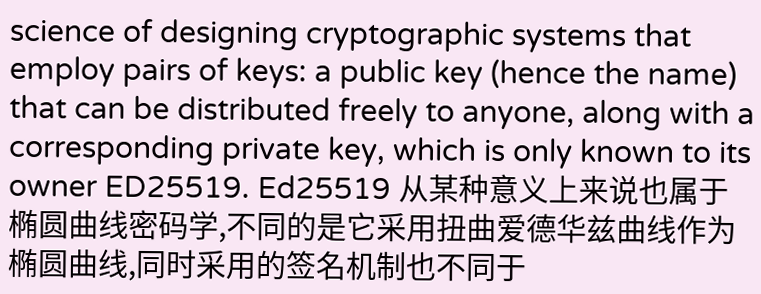science of designing cryptographic systems that employ pairs of keys: a public key (hence the name) that can be distributed freely to anyone, along with a corresponding private key, which is only known to its owner ED25519. Ed25519 从某种意义上来说也属于椭圆曲线密码学,不同的是它采用扭曲爱德华兹曲线作为椭圆曲线,同时采用的签名机制也不同于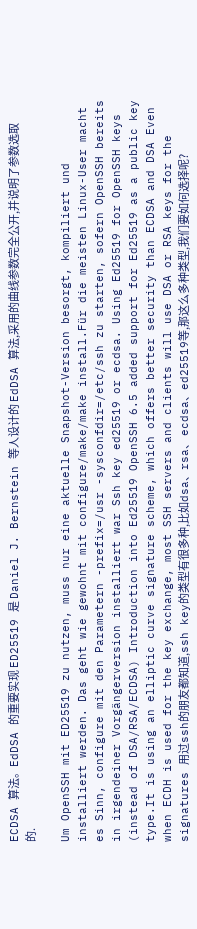ECDSA 算法。EdDSA 的重要实现 ED25519 是 Daniel J. Bernstein 等人设计的 EdDSA 算法,采用的曲线参数完全公开,并说明了参数选取的.

Um OpenSSH mit ED25519 zu nutzen, muss nur eine aktuelle Snapshot-Version besorgt, kompiliert und installiert werden. Das geht wie gewohnt mit configure/make/make install.Für die meisten Linux-User macht es Sinn, configure mit den Parametern -prefix=/usr -sysconfdir=/etc/ssh zu starten, sofern OpenSSH bereits in irgendeiner Vorgängerversion installiert war Ssh key ed25519 or ecdsa. Using Ed25519 for OpenSSH keys (instead of DSA/RSA/ECDSA) Introduction into Ed25519 OpenSSH 6.5 added support for Ed25519 as a public key type.It is using an elliptic curve signature scheme, which offers better security than ECDSA and DSA Even when ECDH is used for the key exchange, most SSH servers and clients will use DSA or RSA keys for the signatures 用过ssh的朋友都知道,ssh key的类型有很多种,比如dsa、rsa、 ecdsa、ed25519等,那这么多种类型,我们要如何选择呢?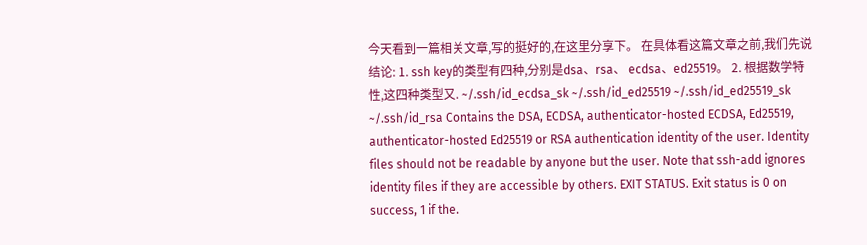今天看到一篇相关文章,写的挺好的,在这里分享下。 在具体看这篇文章之前,我们先说结论: 1. ssh key的类型有四种,分别是dsa、rsa、 ecdsa、ed25519。 2. 根据数学特性,这四种类型又. ~/.ssh/id_ecdsa_sk ~/.ssh/id_ed25519 ~/.ssh/id_ed25519_sk ~/.ssh/id_rsa Contains the DSA, ECDSA, authenticator-hosted ECDSA, Ed25519, authenticator-hosted Ed25519 or RSA authentication identity of the user. Identity files should not be readable by anyone but the user. Note that ssh-add ignores identity files if they are accessible by others. EXIT STATUS. Exit status is 0 on success, 1 if the.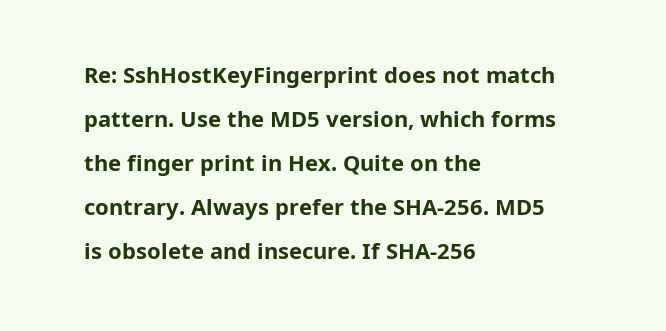Re: SshHostKeyFingerprint does not match pattern. Use the MD5 version, which forms the finger print in Hex. Quite on the contrary. Always prefer the SHA-256. MD5 is obsolete and insecure. If SHA-256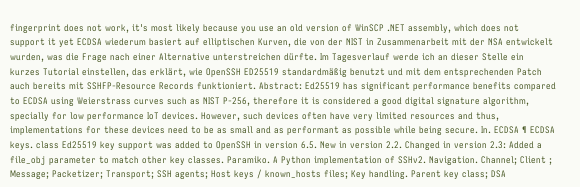fingerprint does not work, it's most likely because you use an old version of WinSCP .NET assembly, which does not support it yet ECDSA wiederum basiert auf elliptischen Kurven, die von der NIST in Zusammenarbeit mit der NSA entwickelt wurden, was die Frage nach einer Alternative unterstreichen dürfte. Im Tagesverlauf werde ich an dieser Stelle ein kurzes Tutorial einstellen, das erklärt, wie OpenSSH ED25519 standardmäßig benutzt und mit dem entsprechenden Patch auch bereits mit SSHFP-Resource Records funktioniert. Abstract: Ed25519 has significant performance benefits compared to ECDSA using Weierstrass curves such as NIST P-256, therefore it is considered a good digital signature algorithm, specially for low performance IoT devices. However, such devices often have very limited resources and thus, implementations for these devices need to be as small and as performant as possible while being secure. In. ECDSA ¶ ECDSA keys. class Ed25519 key support was added to OpenSSH in version 6.5. New in version 2.2. Changed in version 2.3: Added a file_obj parameter to match other key classes. Paramiko. A Python implementation of SSHv2. Navigation. Channel; Client ; Message; Packetizer; Transport; SSH agents; Host keys / known_hosts files; Key handling. Parent key class; DSA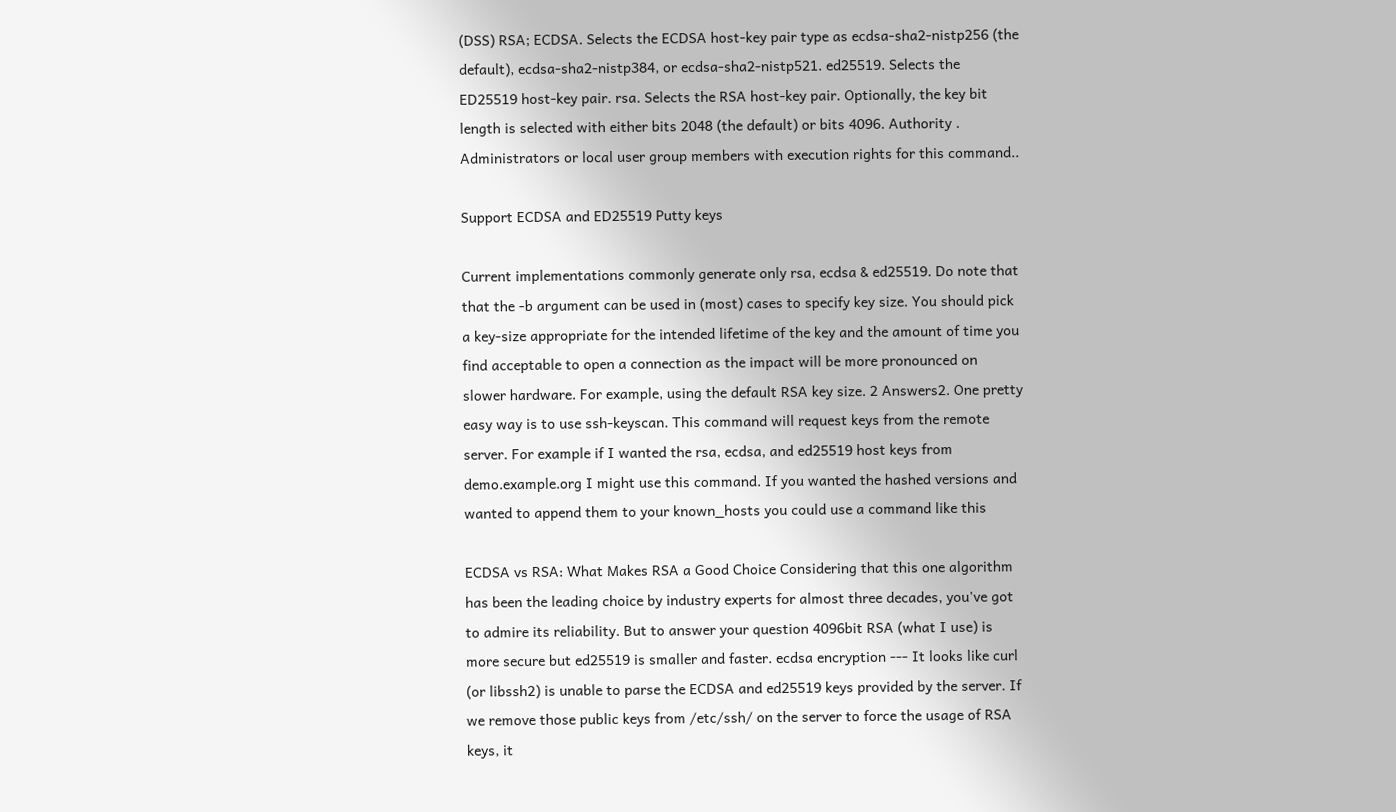(DSS) RSA; ECDSA. Selects the ECDSA host-key pair type as ecdsa-sha2-nistp256 (the default), ecdsa-sha2-nistp384, or ecdsa-sha2-nistp521. ed25519. Selects the ED25519 host-key pair. rsa. Selects the RSA host-key pair. Optionally, the key bit length is selected with either bits 2048 (the default) or bits 4096. Authority . Administrators or local user group members with execution rights for this command..

Support ECDSA and ED25519 Putty keys

Current implementations commonly generate only rsa, ecdsa & ed25519. Do note that that the -b argument can be used in (most) cases to specify key size. You should pick a key-size appropriate for the intended lifetime of the key and the amount of time you find acceptable to open a connection as the impact will be more pronounced on slower hardware. For example, using the default RSA key size. 2 Answers2. One pretty easy way is to use ssh-keyscan. This command will request keys from the remote server. For example if I wanted the rsa, ecdsa, and ed25519 host keys from demo.example.org I might use this command. If you wanted the hashed versions and wanted to append them to your known_hosts you could use a command like this

ECDSA vs RSA: What Makes RSA a Good Choice Considering that this one algorithm has been the leading choice by industry experts for almost three decades, you've got to admire its reliability. But to answer your question 4096bit RSA (what I use) is more secure but ed25519 is smaller and faster. ecdsa encryption --- It looks like curl (or libssh2) is unable to parse the ECDSA and ed25519 keys provided by the server. If we remove those public keys from /etc/ssh/ on the server to force the usage of RSA keys, it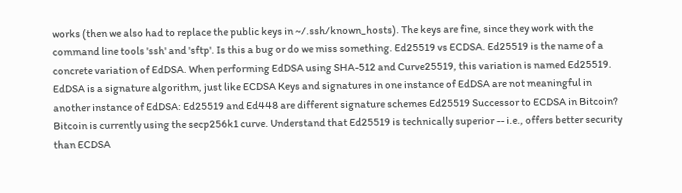works (then we also had to replace the public keys in ~/.ssh/known_hosts). The keys are fine, since they work with the command line tools 'ssh' and 'sftp'. Is this a bug or do we miss something. Ed25519 vs ECDSA. Ed25519 is the name of a concrete variation of EdDSA. When performing EdDSA using SHA-512 and Curve25519, this variation is named Ed25519. EdDSA is a signature algorithm, just like ECDSA Keys and signatures in one instance of EdDSA are not meaningful in another instance of EdDSA: Ed25519 and Ed448 are different signature schemes Ed25519 Successor to ECDSA in Bitcoin? Bitcoin is currently using the secp256k1 curve. Understand that Ed25519 is technically superior -- i.e., offers better security than ECDSA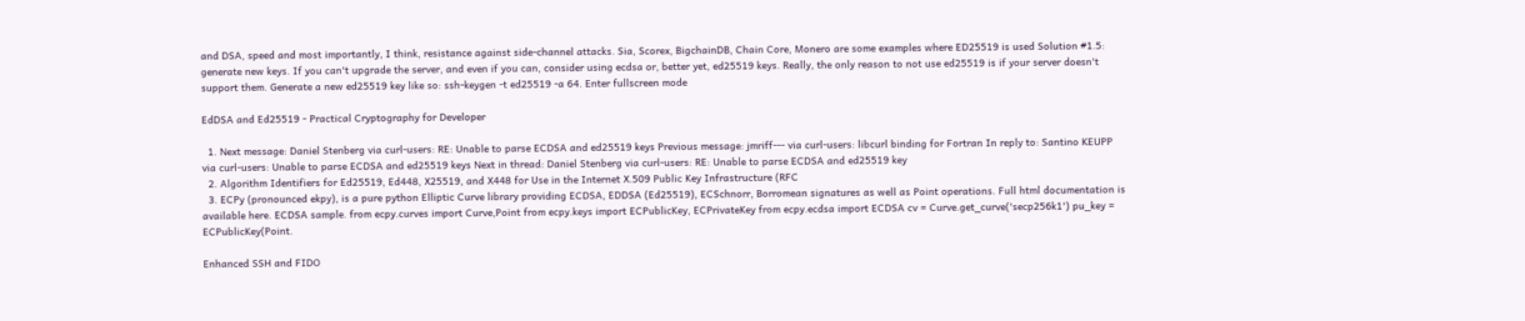and DSA, speed and most importantly, I think, resistance against side-channel attacks. Sia, Scorex, BigchainDB, Chain Core, Monero are some examples where ED25519 is used Solution #1.5: generate new keys. If you can't upgrade the server, and even if you can, consider using ecdsa or, better yet, ed25519 keys. Really, the only reason to not use ed25519 is if your server doesn't support them. Generate a new ed25519 key like so: ssh-keygen -t ed25519 -a 64. Enter fullscreen mode

EdDSA and Ed25519 - Practical Cryptography for Developer

  1. Next message: Daniel Stenberg via curl-users: RE: Unable to parse ECDSA and ed25519 keys Previous message: jmriff--- via curl-users: libcurl binding for Fortran In reply to: Santino KEUPP via curl-users: Unable to parse ECDSA and ed25519 keys Next in thread: Daniel Stenberg via curl-users: RE: Unable to parse ECDSA and ed25519 key
  2. Algorithm Identifiers for Ed25519, Ed448, X25519, and X448 for Use in the Internet X.509 Public Key Infrastructure (RFC
  3. ECPy (pronounced ekpy), is a pure python Elliptic Curve library providing ECDSA, EDDSA (Ed25519), ECSchnorr, Borromean signatures as well as Point operations. Full html documentation is available here. ECDSA sample. from ecpy.curves import Curve,Point from ecpy.keys import ECPublicKey, ECPrivateKey from ecpy.ecdsa import ECDSA cv = Curve.get_curve('secp256k1') pu_key = ECPublicKey(Point.

Enhanced SSH and FIDO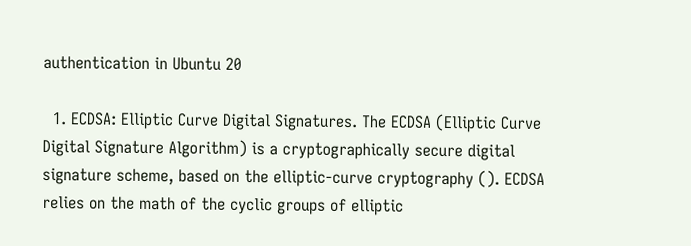authentication in Ubuntu 20

  1. ECDSA: Elliptic Curve Digital Signatures. The ECDSA (Elliptic Curve Digital Signature Algorithm) is a cryptographically secure digital signature scheme, based on the elliptic-curve cryptography (). ECDSA relies on the math of the cyclic groups of elliptic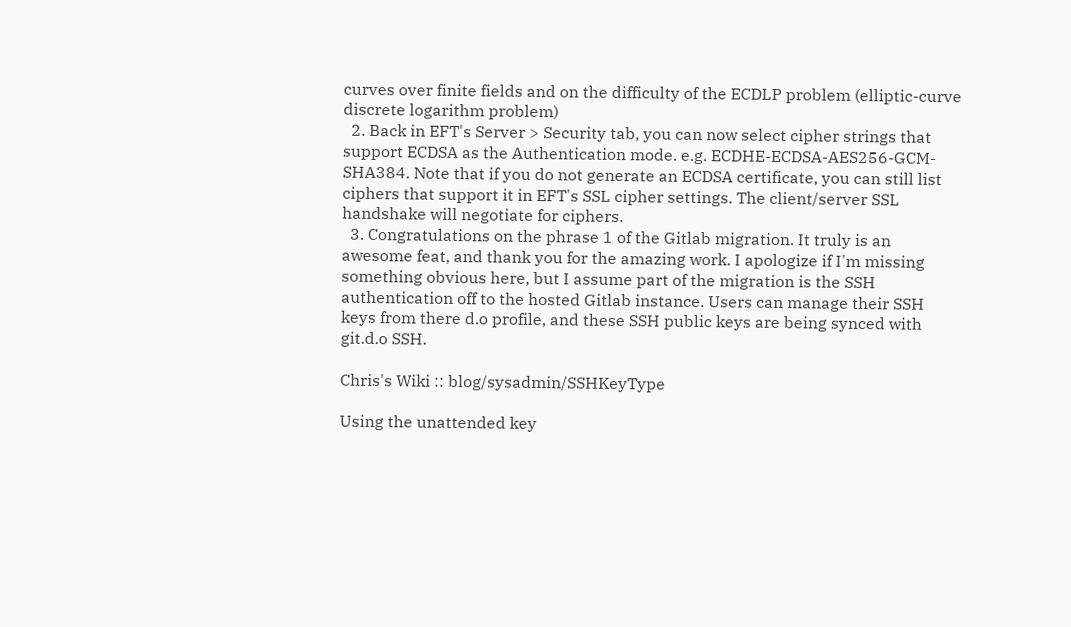curves over finite fields and on the difficulty of the ECDLP problem (elliptic-curve discrete logarithm problem)
  2. Back in EFT's Server > Security tab, you can now select cipher strings that support ECDSA as the Authentication mode. e.g. ECDHE-ECDSA-AES256-GCM-SHA384. Note that if you do not generate an ECDSA certificate, you can still list ciphers that support it in EFT's SSL cipher settings. The client/server SSL handshake will negotiate for ciphers.
  3. Congratulations on the phrase 1 of the Gitlab migration. It truly is an awesome feat, and thank you for the amazing work. I apologize if I'm missing something obvious here, but I assume part of the migration is the SSH authentication off to the hosted Gitlab instance. Users can manage their SSH keys from there d.o profile, and these SSH public keys are being synced with git.d.o SSH.

Chris's Wiki :: blog/sysadmin/SSHKeyType

Using the unattended key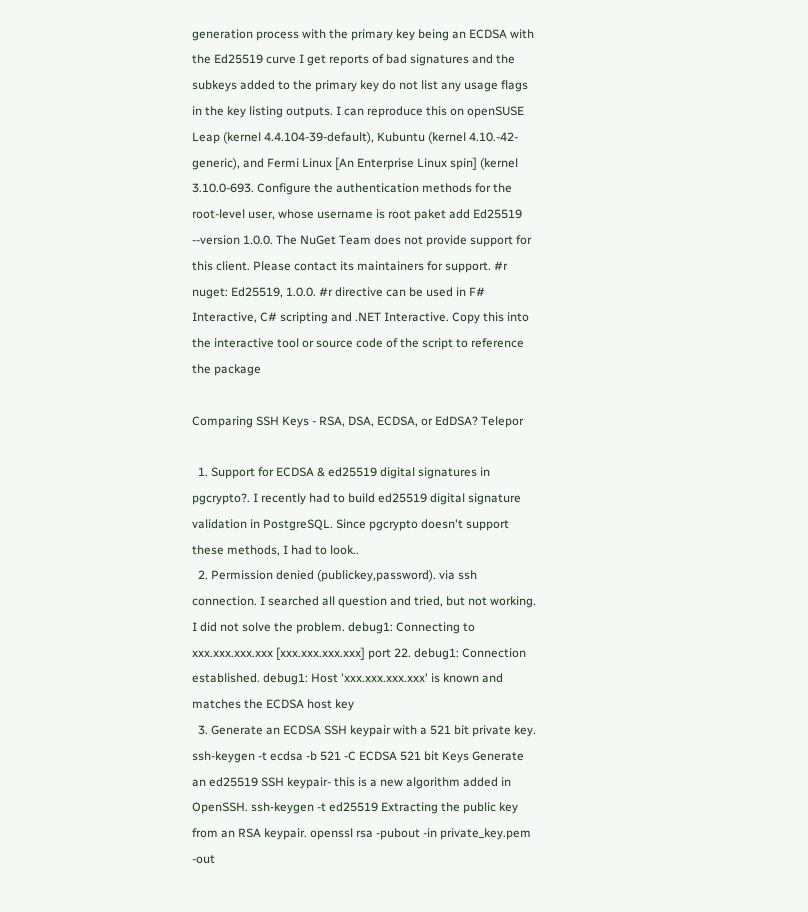generation process with the primary key being an ECDSA with the Ed25519 curve I get reports of bad signatures and the subkeys added to the primary key do not list any usage flags in the key listing outputs. I can reproduce this on openSUSE Leap (kernel 4.4.104-39-default), Kubuntu (kernel 4.10.-42-generic), and Fermi Linux [An Enterprise Linux spin] (kernel 3.10.0-693. Configure the authentication methods for the root-level user, whose username is root paket add Ed25519 --version 1.0.0. The NuGet Team does not provide support for this client. Please contact its maintainers for support. #r nuget: Ed25519, 1.0.0. #r directive can be used in F# Interactive, C# scripting and .NET Interactive. Copy this into the interactive tool or source code of the script to reference the package

Comparing SSH Keys - RSA, DSA, ECDSA, or EdDSA? Telepor

  1. Support for ECDSA & ed25519 digital signatures in pgcrypto?. I recently had to build ed25519 digital signature validation in PostgreSQL. Since pgcrypto doesn't support these methods, I had to look..
  2. Permission denied (publickey,password). via ssh connection. I searched all question and tried, but not working. I did not solve the problem. debug1: Connecting to xxx.xxx.xxx.xxx [xxx.xxx.xxx.xxx] port 22. debug1: Connection established. debug1: Host 'xxx.xxx.xxx.xxx' is known and matches the ECDSA host key
  3. Generate an ECDSA SSH keypair with a 521 bit private key. ssh-keygen -t ecdsa -b 521 -C ECDSA 521 bit Keys Generate an ed25519 SSH keypair- this is a new algorithm added in OpenSSH. ssh-keygen -t ed25519 Extracting the public key from an RSA keypair. openssl rsa -pubout -in private_key.pem -out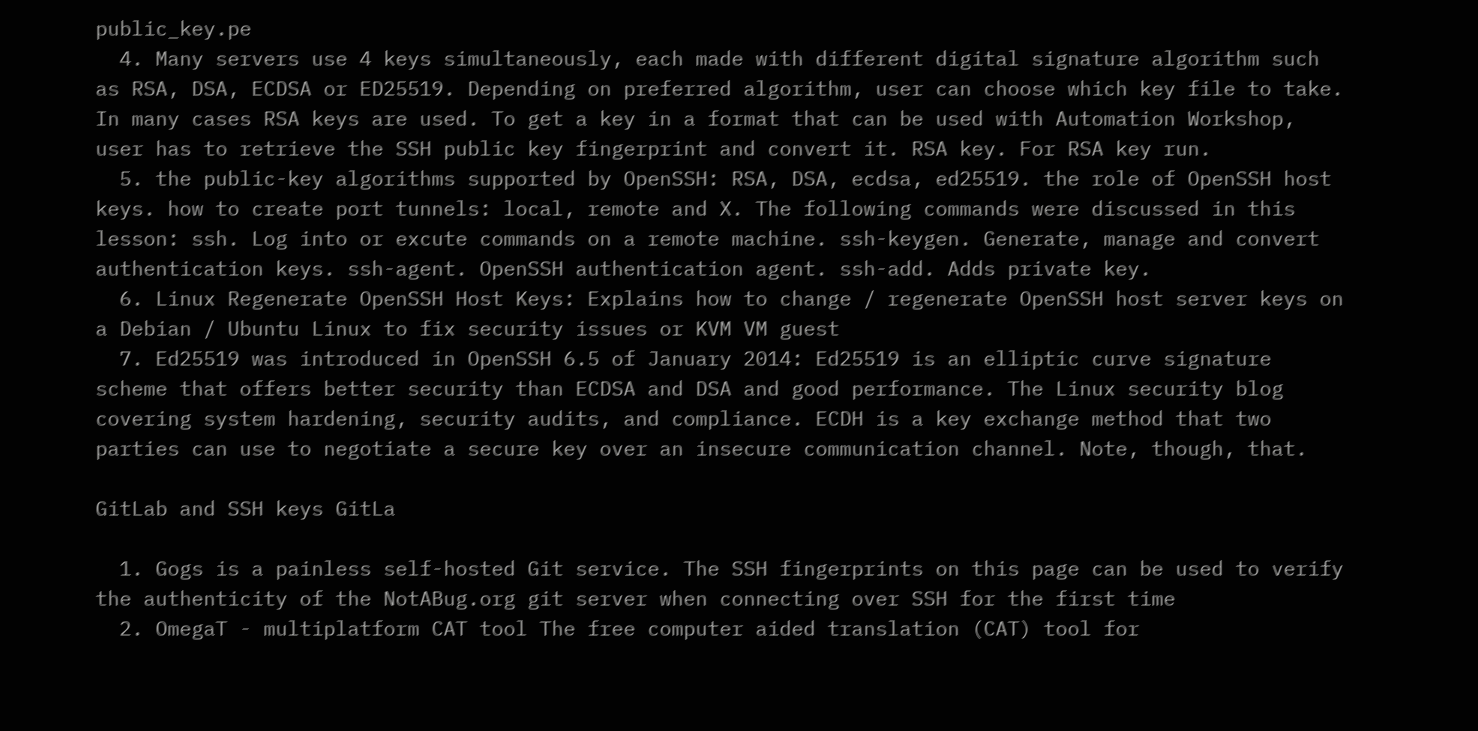public_key.pe
  4. Many servers use 4 keys simultaneously, each made with different digital signature algorithm such as RSA, DSA, ECDSA or ED25519. Depending on preferred algorithm, user can choose which key file to take. In many cases RSA keys are used. To get a key in a format that can be used with Automation Workshop, user has to retrieve the SSH public key fingerprint and convert it. RSA key. For RSA key run.
  5. the public-key algorithms supported by OpenSSH: RSA, DSA, ecdsa, ed25519. the role of OpenSSH host keys. how to create port tunnels: local, remote and X. The following commands were discussed in this lesson: ssh. Log into or excute commands on a remote machine. ssh-keygen. Generate, manage and convert authentication keys. ssh-agent. OpenSSH authentication agent. ssh-add. Adds private key.
  6. Linux Regenerate OpenSSH Host Keys: Explains how to change / regenerate OpenSSH host server keys on a Debian / Ubuntu Linux to fix security issues or KVM VM guest
  7. Ed25519 was introduced in OpenSSH 6.5 of January 2014: Ed25519 is an elliptic curve signature scheme that offers better security than ECDSA and DSA and good performance. The Linux security blog covering system hardening, security audits, and compliance. ECDH is a key exchange method that two parties can use to negotiate a secure key over an insecure communication channel. Note, though, that.

GitLab and SSH keys GitLa

  1. Gogs is a painless self-hosted Git service. The SSH fingerprints on this page can be used to verify the authenticity of the NotABug.org git server when connecting over SSH for the first time
  2. OmegaT - multiplatform CAT tool The free computer aided translation (CAT) tool for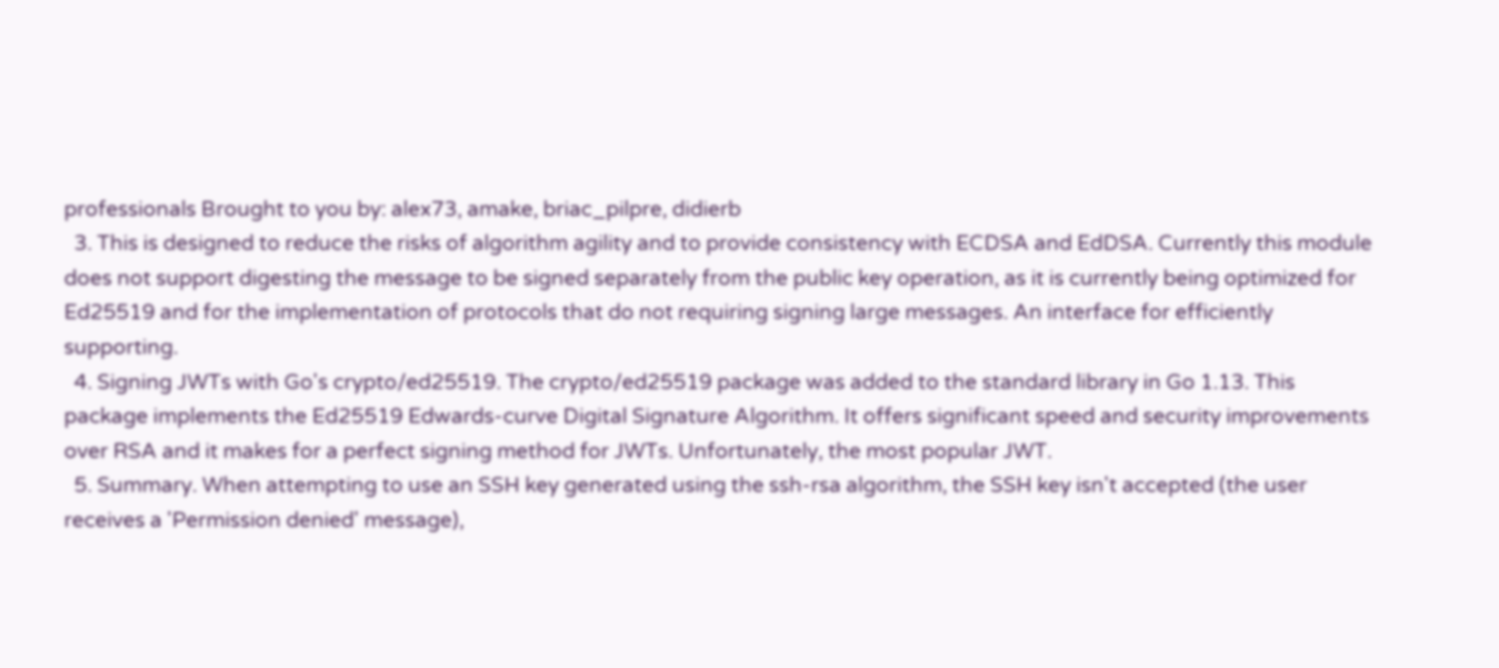professionals Brought to you by: alex73, amake, briac_pilpre, didierb
  3. This is designed to reduce the risks of algorithm agility and to provide consistency with ECDSA and EdDSA. Currently this module does not support digesting the message to be signed separately from the public key operation, as it is currently being optimized for Ed25519 and for the implementation of protocols that do not requiring signing large messages. An interface for efficiently supporting.
  4. Signing JWTs with Go's crypto/ed25519. The crypto/ed25519 package was added to the standard library in Go 1.13. This package implements the Ed25519 Edwards-curve Digital Signature Algorithm. It offers significant speed and security improvements over RSA and it makes for a perfect signing method for JWTs. Unfortunately, the most popular JWT.
  5. Summary. When attempting to use an SSH key generated using the ssh-rsa algorithm, the SSH key isn't accepted (the user receives a 'Permission denied' message),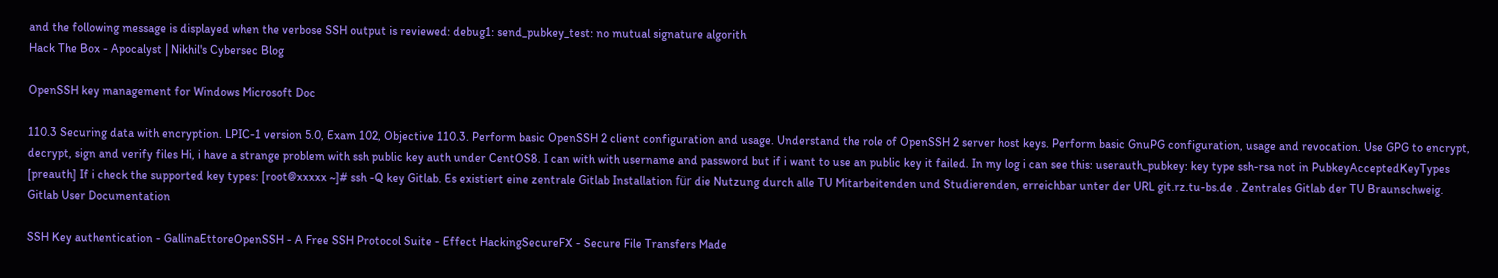and the following message is displayed when the verbose SSH output is reviewed: debug1: send_pubkey_test: no mutual signature algorith
Hack The Box - Apocalyst | Nikhil's Cybersec Blog

OpenSSH key management for Windows Microsoft Doc

110.3 Securing data with encryption. LPIC-1 version 5.0, Exam 102, Objective 110.3. Perform basic OpenSSH 2 client configuration and usage. Understand the role of OpenSSH 2 server host keys. Perform basic GnuPG configuration, usage and revocation. Use GPG to encrypt, decrypt, sign and verify files Hi, i have a strange problem with ssh public key auth under CentOS8. I can with with username and password but if i want to use an public key it failed. In my log i can see this: userauth_pubkey: key type ssh-rsa not in PubkeyAcceptedKeyTypes [preauth] If i check the supported key types: [root@xxxxx ~]# ssh -Q key Gitlab. Es existiert eine zentrale Gitlab Installation für die Nutzung durch alle TU Mitarbeitenden und Studierenden, erreichbar unter der URL git.rz.tu-bs.de . Zentrales Gitlab der TU Braunschweig. Gitlab User Documentation

SSH Key authentication - GallinaEttoreOpenSSH - A Free SSH Protocol Suite - Effect HackingSecureFX - Secure File Transfers Made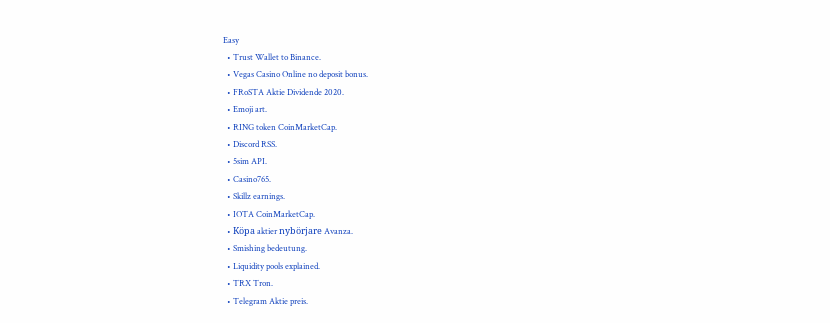Easy
  • Trust Wallet to Binance.
  • Vegas Casino Online no deposit bonus.
  • FRoSTA Aktie Dividende 2020.
  • Emoji art.
  • RING token CoinMarketCap.
  • Discord RSS.
  • 5sim API.
  • Casino765.
  • Skillz earnings.
  • IOTA CoinMarketCap.
  • Köpa aktier nybörjare Avanza.
  • Smishing bedeutung.
  • Liquidity pools explained.
  • TRX Tron.
  • Telegram Aktie preis.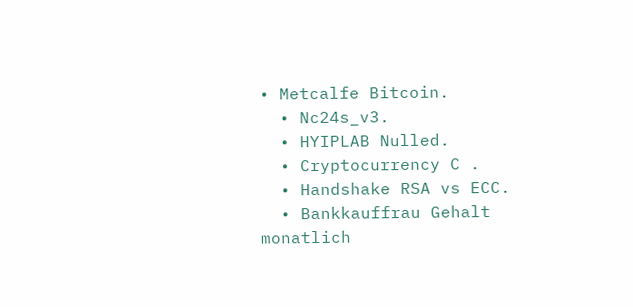• Metcalfe Bitcoin.
  • Nc24s_v3.
  • HYIPLAB Nulled.
  • Cryptocurrency C .
  • Handshake RSA vs ECC.
  • Bankkauffrau Gehalt monatlich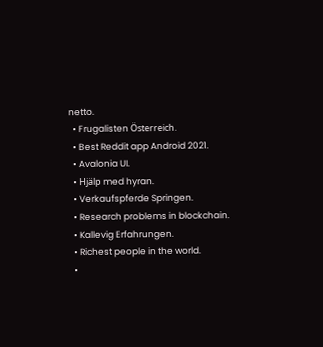netto.
  • Frugalisten Österreich.
  • Best Reddit app Android 2021.
  • Avalonia UI.
  • Hjälp med hyran.
  • Verkaufspferde Springen.
  • Research problems in blockchain.
  • Kallevig Erfahrungen.
  • Richest people in the world.
  •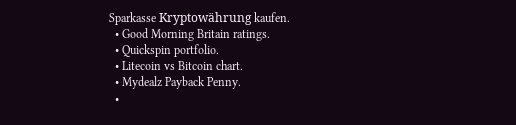Sparkasse Kryptowährung kaufen.
  • Good Morning Britain ratings.
  • Quickspin portfolio.
  • Litecoin vs Bitcoin chart.
  • Mydealz Payback Penny.
  •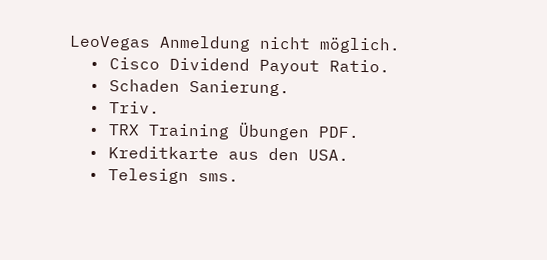LeoVegas Anmeldung nicht möglich.
  • Cisco Dividend Payout Ratio.
  • Schaden Sanierung.
  • Triv.
  • TRX Training Übungen PDF.
  • Kreditkarte aus den USA.
  • Telesign sms.